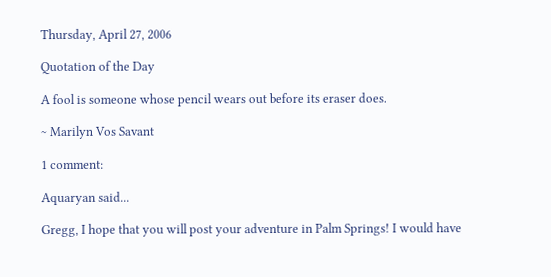Thursday, April 27, 2006

Quotation of the Day

A fool is someone whose pencil wears out before its eraser does.

~ Marilyn Vos Savant

1 comment:

Aquaryan said...

Gregg, I hope that you will post your adventure in Palm Springs! I would have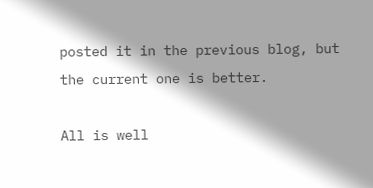posted it in the previous blog, but the current one is better.

All is well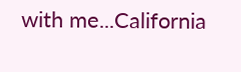with me...California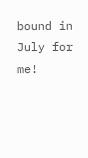bound in July for me!